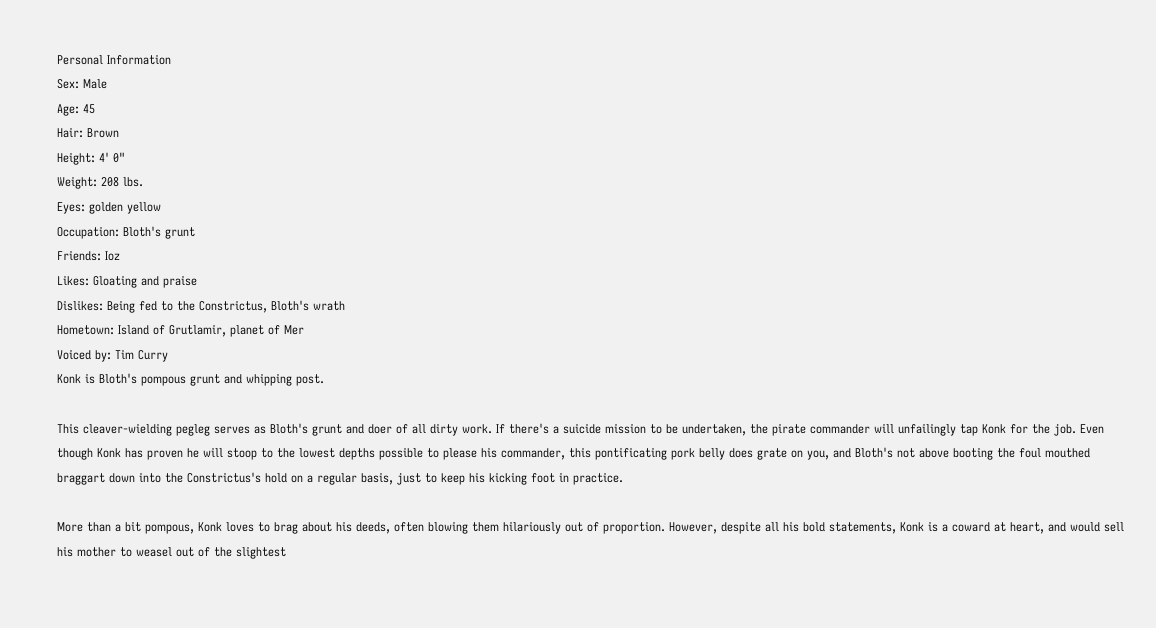Personal Information
Sex: Male
Age: 45
Hair: Brown
Height: 4' 0"
Weight: 208 lbs.
Eyes: golden yellow
Occupation: Bloth's grunt
Friends: Ioz
Likes: Gloating and praise
Dislikes: Being fed to the Constrictus, Bloth's wrath
Hometown: Island of Grutlamir, planet of Mer
Voiced by: Tim Curry
Konk is Bloth's pompous grunt and whipping post.

This cleaver-wielding pegleg serves as Bloth's grunt and doer of all dirty work. If there's a suicide mission to be undertaken, the pirate commander will unfailingly tap Konk for the job. Even though Konk has proven he will stoop to the lowest depths possible to please his commander, this pontificating pork belly does grate on you, and Bloth's not above booting the foul mouthed braggart down into the Constrictus's hold on a regular basis, just to keep his kicking foot in practice.

More than a bit pompous, Konk loves to brag about his deeds, often blowing them hilariously out of proportion. However, despite all his bold statements, Konk is a coward at heart, and would sell his mother to weasel out of the slightest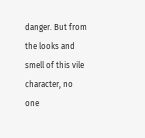danger. But from the looks and smell of this vile character, no one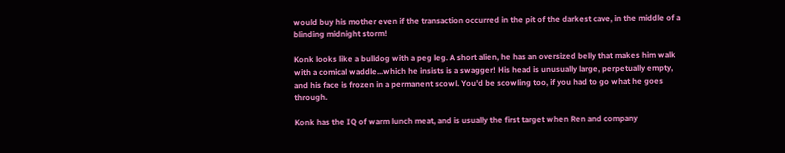would buy his mother even if the transaction occurred in the pit of the darkest cave, in the middle of a blinding midnight storm!

Konk looks like a bulldog with a peg leg. A short alien, he has an oversized belly that makes him walk with a comical waddle...which he insists is a swagger! His head is unusually large, perpetually empty, and his face is frozen in a permanent scowl. You'd be scowling too, if you had to go what he goes through.

Konk has the IQ of warm lunch meat, and is usually the first target when Ren and company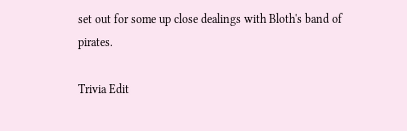set out for some up close dealings with Bloth's band of pirates.

Trivia Edit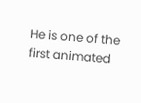He is one of the first animated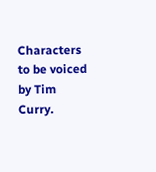Characters to be voiced by Tim Curry.